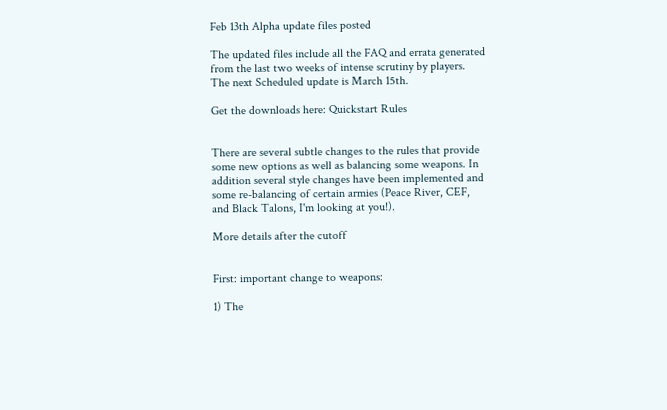Feb 13th Alpha update files posted

The updated files include all the FAQ and errata generated from the last two weeks of intense scrutiny by players. The next Scheduled update is March 15th.

Get the downloads here: Quickstart Rules


There are several subtle changes to the rules that provide some new options as well as balancing some weapons. In addition several style changes have been implemented and some re-balancing of certain armies (Peace River, CEF, and Black Talons, I'm looking at you!).

More details after the cutoff


First: important change to weapons:

1) The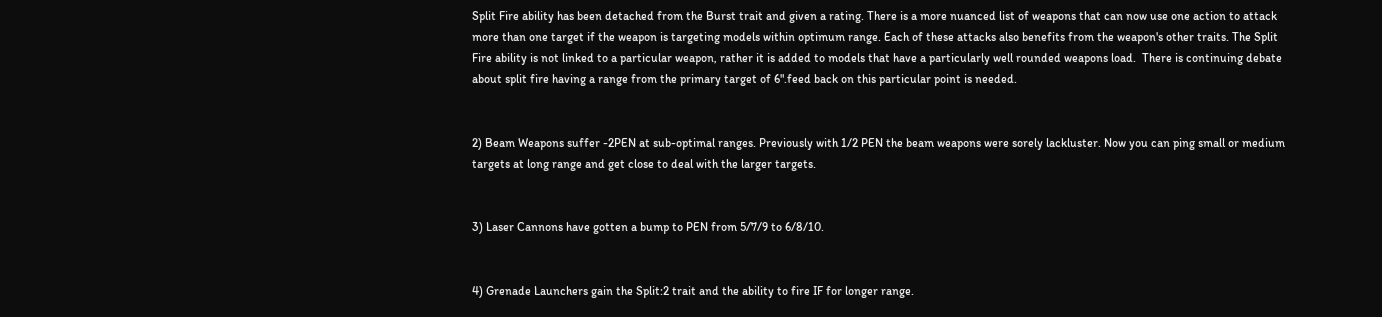Split Fire ability has been detached from the Burst trait and given a rating. There is a more nuanced list of weapons that can now use one action to attack more than one target if the weapon is targeting models within optimum range. Each of these attacks also benefits from the weapon's other traits. The Split Fire ability is not linked to a particular weapon, rather it is added to models that have a particularly well rounded weapons load.  There is continuing debate about split fire having a range from the primary target of 6".feed back on this particular point is needed.


2) Beam Weapons suffer -2PEN at sub-optimal ranges. Previously with 1/2 PEN the beam weapons were sorely lackluster. Now you can ping small or medium targets at long range and get close to deal with the larger targets.


3) Laser Cannons have gotten a bump to PEN from 5/7/9 to 6/8/10.


4) Grenade Launchers gain the Split:2 trait and the ability to fire IF for longer range.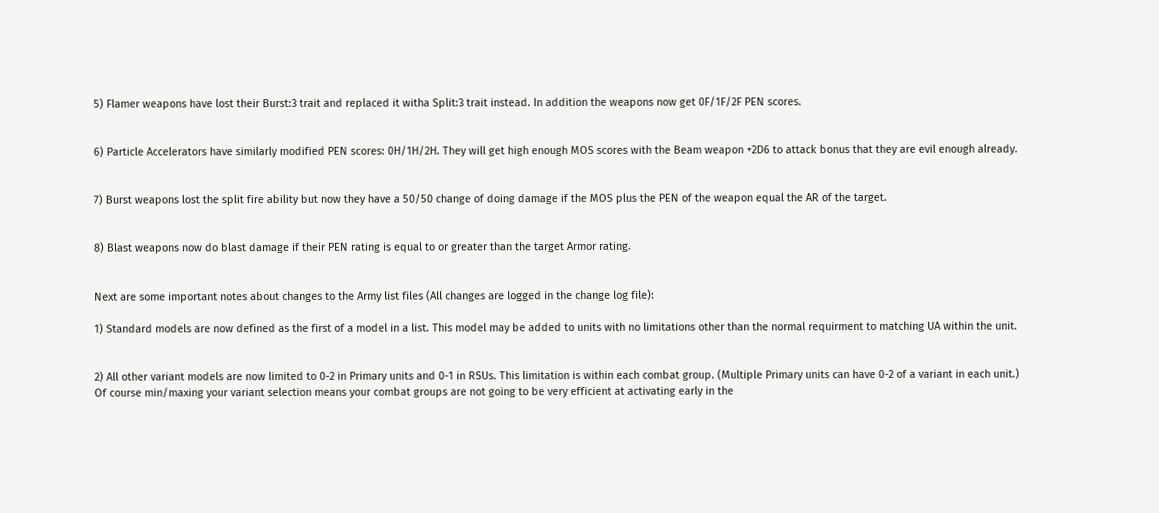5) Flamer weapons have lost their Burst:3 trait and replaced it witha Split:3 trait instead. In addition the weapons now get 0F/1F/2F PEN scores.


6) Particle Accelerators have similarly modified PEN scores: 0H/1H/2H. They will get high enough MOS scores with the Beam weapon +2D6 to attack bonus that they are evil enough already.


7) Burst weapons lost the split fire ability but now they have a 50/50 change of doing damage if the MOS plus the PEN of the weapon equal the AR of the target.


8) Blast weapons now do blast damage if their PEN rating is equal to or greater than the target Armor rating.


Next are some important notes about changes to the Army list files (All changes are logged in the change log file):

1) Standard models are now defined as the first of a model in a list. This model may be added to units with no limitations other than the normal requirment to matching UA within the unit.


2) All other variant models are now limited to 0-2 in Primary units and 0-1 in RSUs. This limitation is within each combat group. (Multiple Primary units can have 0-2 of a variant in each unit.) Of course min/maxing your variant selection means your combat groups are not going to be very efficient at activating early in the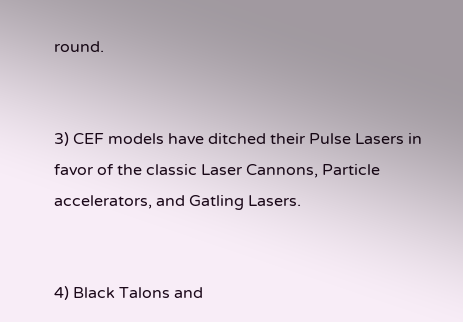round.


3) CEF models have ditched their Pulse Lasers in favor of the classic Laser Cannons, Particle accelerators, and Gatling Lasers.


4) Black Talons and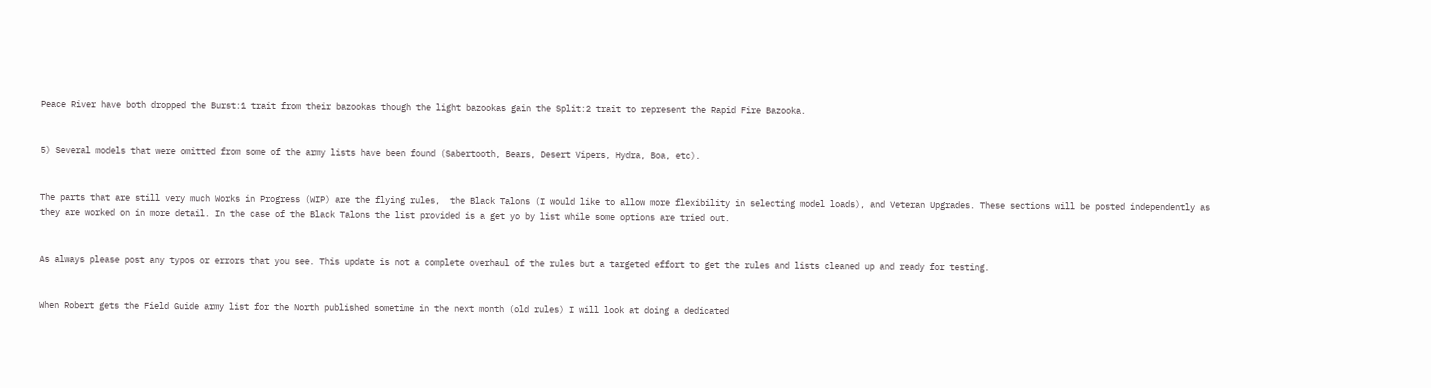Peace River have both dropped the Burst:1 trait from their bazookas though the light bazookas gain the Split:2 trait to represent the Rapid Fire Bazooka.


5) Several models that were omitted from some of the army lists have been found (Sabertooth, Bears, Desert Vipers, Hydra, Boa, etc).


The parts that are still very much Works in Progress (WIP) are the flying rules,  the Black Talons (I would like to allow more flexibility in selecting model loads), and Veteran Upgrades. These sections will be posted independently as they are worked on in more detail. In the case of the Black Talons the list provided is a get yo by list while some options are tried out.


As always please post any typos or errors that you see. This update is not a complete overhaul of the rules but a targeted effort to get the rules and lists cleaned up and ready for testing.


When Robert gets the Field Guide army list for the North published sometime in the next month (old rules) I will look at doing a dedicated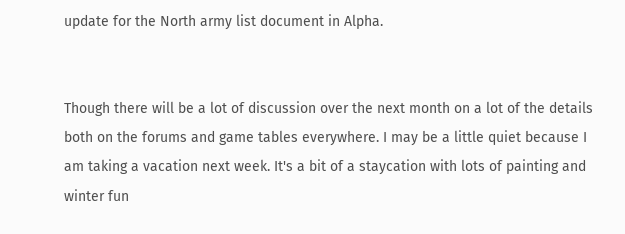update for the North army list document in Alpha.


Though there will be a lot of discussion over the next month on a lot of the details both on the forums and game tables everywhere. I may be a little quiet because I am taking a vacation next week. It's a bit of a staycation with lots of painting and winter fun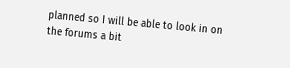planned so I will be able to look in on the forums a bit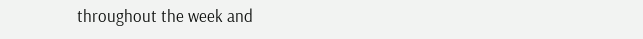throughout the week and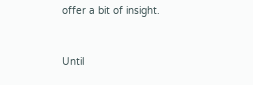offer a bit of insight.


Until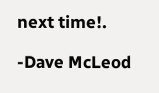next time!.

-Dave McLeod